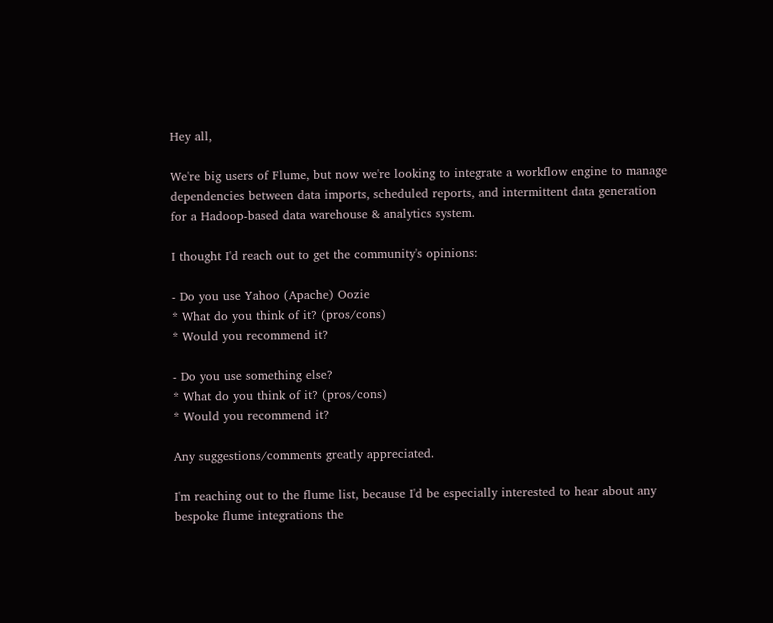Hey all,

We're big users of Flume, but now we're looking to integrate a workflow engine to manage dependencies between data imports, scheduled reports, and intermittent data generation for a Hadoop-based data warehouse & analytics system.

I thought I'd reach out to get the community's opinions:

- Do you use Yahoo (Apache) Oozie
* What do you think of it? (pros/cons)
* Would you recommend it?

- Do you use something else?
* What do you think of it? (pros/cons)
* Would you recommend it?

Any suggestions/comments greatly appreciated.

I'm reaching out to the flume list, because I'd be especially interested to hear about any bespoke flume integrations the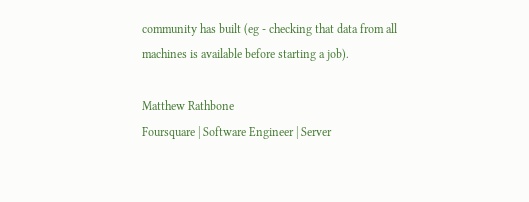community has built (eg - checking that data from all machines is available before starting a job).

Matthew Rathbone
Foursquare | Software Engineer | Server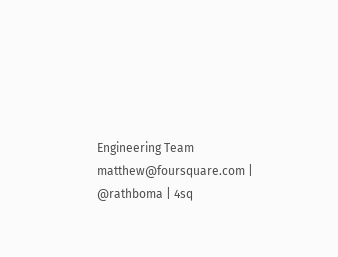Engineering Team
matthew@foursquare.com | @rathboma | 4sq